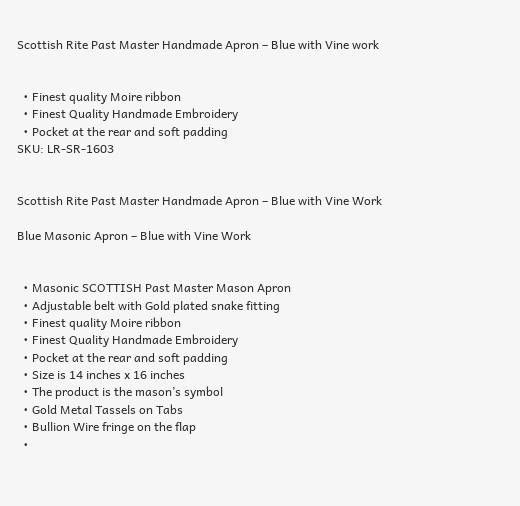Scottish Rite Past Master Handmade Apron – Blue with Vine work


  • Finest quality Moire ribbon
  • Finest Quality Handmade Embroidery
  • Pocket at the rear and soft padding
SKU: LR-SR-1603


Scottish Rite Past Master Handmade Apron – Blue with Vine Work

Blue Masonic Apron – Blue with Vine Work


  • Masonic SCOTTISH Past Master Mason Apron
  • Adjustable belt with Gold plated snake fitting
  • Finest quality Moire ribbon
  • Finest Quality Handmade Embroidery
  • Pocket at the rear and soft padding
  • Size is 14 inches x 16 inches
  • The product is the mason’s symbol
  • Gold Metal Tassels on Tabs
  • Bullion Wire fringe on the flap
  •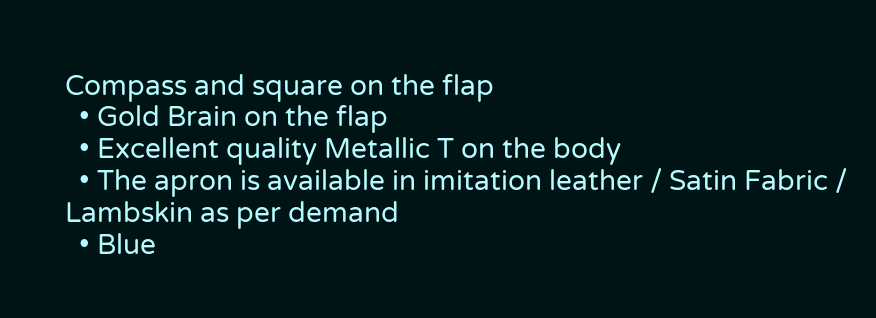Compass and square on the flap
  • Gold Brain on the flap
  • Excellent quality Metallic T on the body
  • The apron is available in imitation leather / Satin Fabric / Lambskin as per demand
  • Blue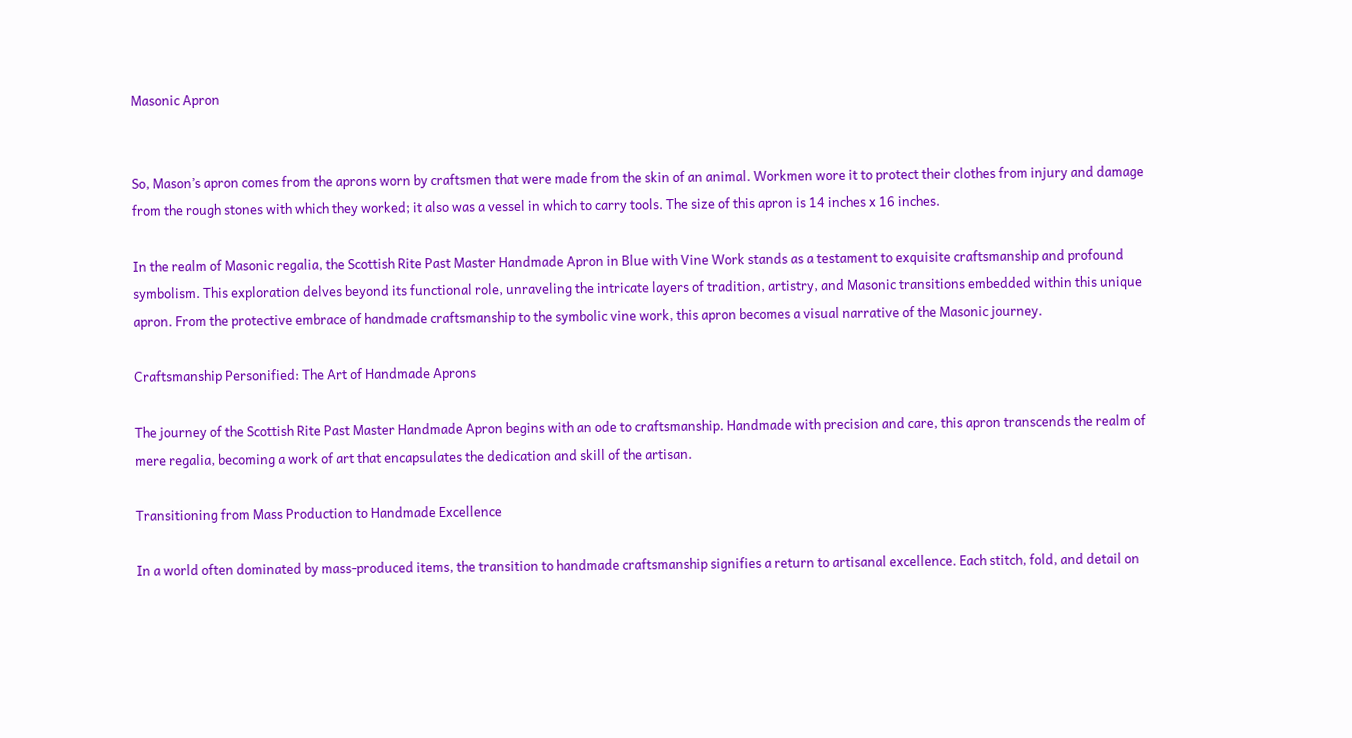Masonic Apron


So, Mason’s apron comes from the aprons worn by craftsmen that were made from the skin of an animal. Workmen wore it to protect their clothes from injury and damage from the rough stones with which they worked; it also was a vessel in which to carry tools. The size of this apron is 14 inches x 16 inches.

In the realm of Masonic regalia, the Scottish Rite Past Master Handmade Apron in Blue with Vine Work stands as a testament to exquisite craftsmanship and profound symbolism. This exploration delves beyond its functional role, unraveling the intricate layers of tradition, artistry, and Masonic transitions embedded within this unique apron. From the protective embrace of handmade craftsmanship to the symbolic vine work, this apron becomes a visual narrative of the Masonic journey.

Craftsmanship Personified: The Art of Handmade Aprons

The journey of the Scottish Rite Past Master Handmade Apron begins with an ode to craftsmanship. Handmade with precision and care, this apron transcends the realm of mere regalia, becoming a work of art that encapsulates the dedication and skill of the artisan.

Transitioning from Mass Production to Handmade Excellence

In a world often dominated by mass-produced items, the transition to handmade craftsmanship signifies a return to artisanal excellence. Each stitch, fold, and detail on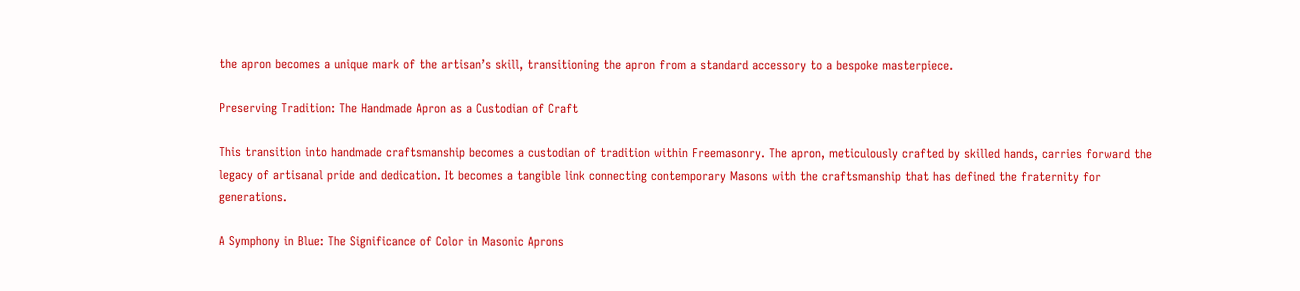the apron becomes a unique mark of the artisan’s skill, transitioning the apron from a standard accessory to a bespoke masterpiece.

Preserving Tradition: The Handmade Apron as a Custodian of Craft

This transition into handmade craftsmanship becomes a custodian of tradition within Freemasonry. The apron, meticulously crafted by skilled hands, carries forward the legacy of artisanal pride and dedication. It becomes a tangible link connecting contemporary Masons with the craftsmanship that has defined the fraternity for generations.

A Symphony in Blue: The Significance of Color in Masonic Aprons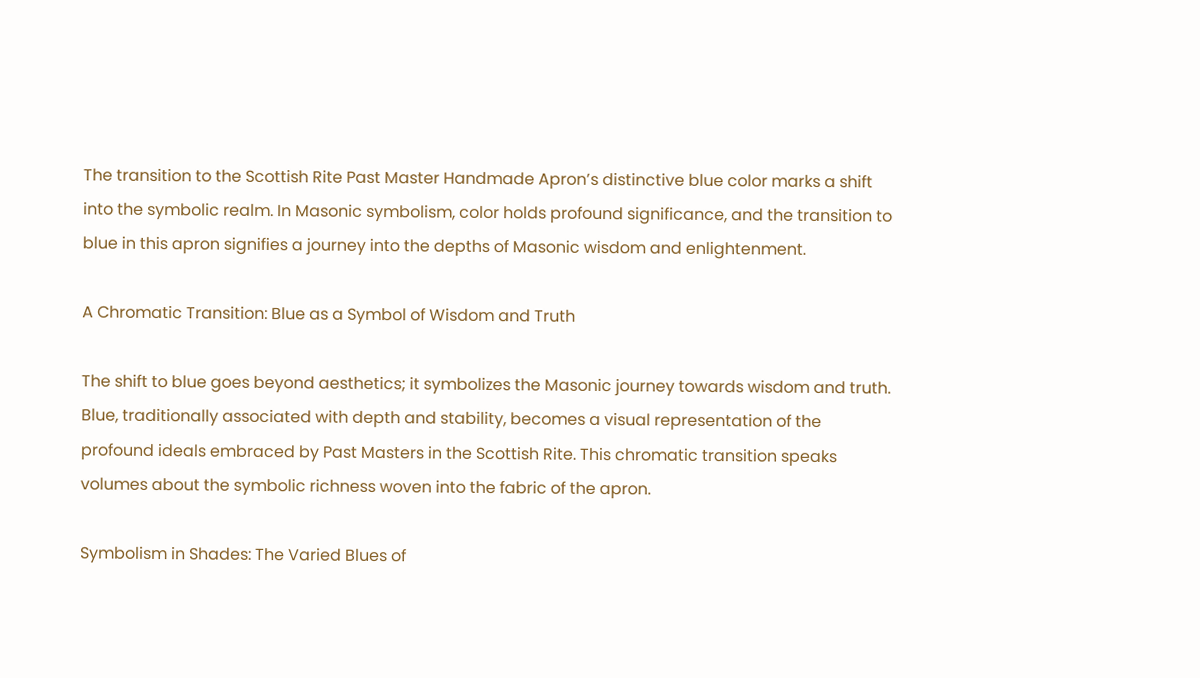The transition to the Scottish Rite Past Master Handmade Apron’s distinctive blue color marks a shift into the symbolic realm. In Masonic symbolism, color holds profound significance, and the transition to blue in this apron signifies a journey into the depths of Masonic wisdom and enlightenment.

A Chromatic Transition: Blue as a Symbol of Wisdom and Truth

The shift to blue goes beyond aesthetics; it symbolizes the Masonic journey towards wisdom and truth. Blue, traditionally associated with depth and stability, becomes a visual representation of the profound ideals embraced by Past Masters in the Scottish Rite. This chromatic transition speaks volumes about the symbolic richness woven into the fabric of the apron.

Symbolism in Shades: The Varied Blues of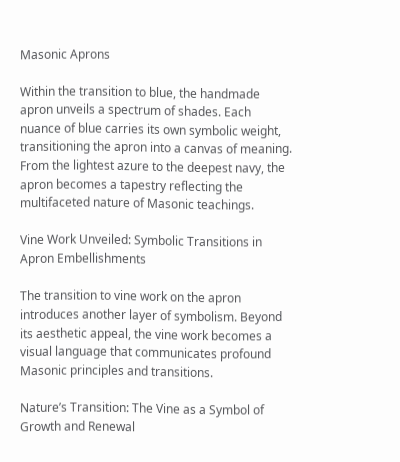Masonic Aprons

Within the transition to blue, the handmade apron unveils a spectrum of shades. Each nuance of blue carries its own symbolic weight, transitioning the apron into a canvas of meaning. From the lightest azure to the deepest navy, the apron becomes a tapestry reflecting the multifaceted nature of Masonic teachings.

Vine Work Unveiled: Symbolic Transitions in Apron Embellishments

The transition to vine work on the apron introduces another layer of symbolism. Beyond its aesthetic appeal, the vine work becomes a visual language that communicates profound Masonic principles and transitions.

Nature’s Transition: The Vine as a Symbol of Growth and Renewal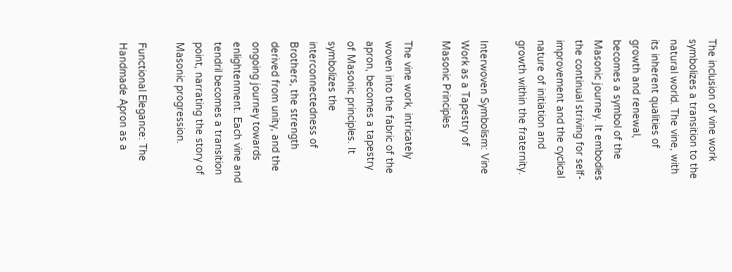The inclusion of vine work symbolizes a transition to the natural world. The vine, with its inherent qualities of growth and renewal, becomes a symbol of the Masonic journey. It embodies the continual striving for self-improvement and the cyclical nature of initiation and growth within the fraternity.

Interwoven Symbolism: Vine Work as a Tapestry of Masonic Principles

The vine work, intricately woven into the fabric of the apron, becomes a tapestry of Masonic principles. It symbolizes the interconnectedness of Brothers, the strength derived from unity, and the ongoing journey towards enlightenment. Each vine and tendril becomes a transition point, narrating the story of Masonic progression.

Functional Elegance: The Handmade Apron as a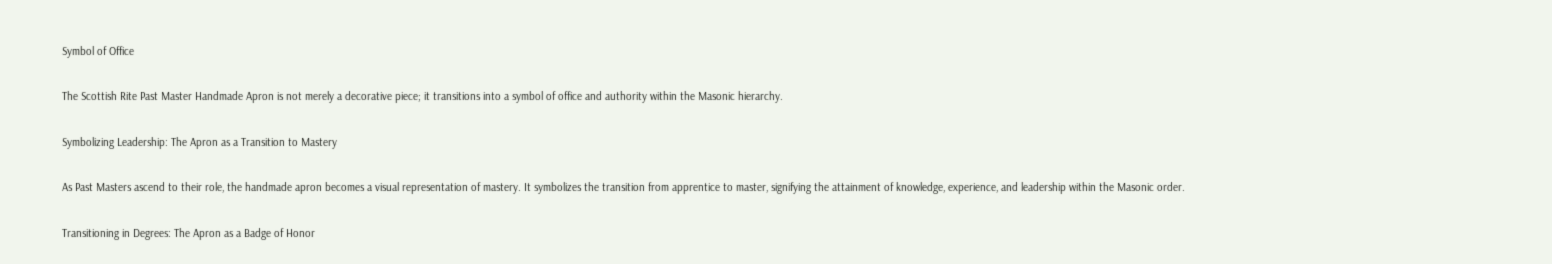Symbol of Office

The Scottish Rite Past Master Handmade Apron is not merely a decorative piece; it transitions into a symbol of office and authority within the Masonic hierarchy.

Symbolizing Leadership: The Apron as a Transition to Mastery

As Past Masters ascend to their role, the handmade apron becomes a visual representation of mastery. It symbolizes the transition from apprentice to master, signifying the attainment of knowledge, experience, and leadership within the Masonic order.

Transitioning in Degrees: The Apron as a Badge of Honor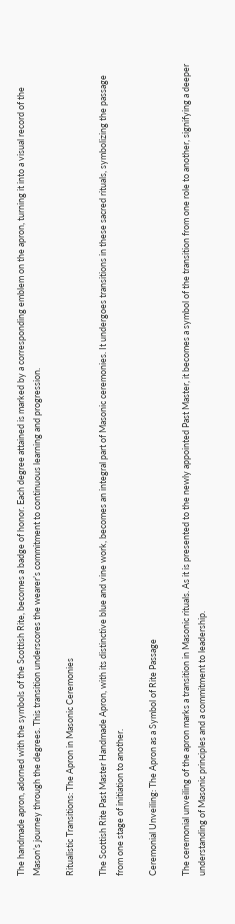The handmade apron, adorned with the symbols of the Scottish Rite, becomes a badge of honor. Each degree attained is marked by a corresponding emblem on the apron, turning it into a visual record of the Mason’s journey through the degrees. This transition underscores the wearer’s commitment to continuous learning and progression.

Ritualistic Transitions: The Apron in Masonic Ceremonies

The Scottish Rite Past Master Handmade Apron, with its distinctive blue and vine work, becomes an integral part of Masonic ceremonies. It undergoes transitions in these sacred rituals, symbolizing the passage from one stage of initiation to another.

Ceremonial Unveiling: The Apron as a Symbol of Rite Passage

The ceremonial unveiling of the apron marks a transition in Masonic rituals. As it is presented to the newly appointed Past Master, it becomes a symbol of the transition from one role to another, signifying a deeper understanding of Masonic principles and a commitment to leadership.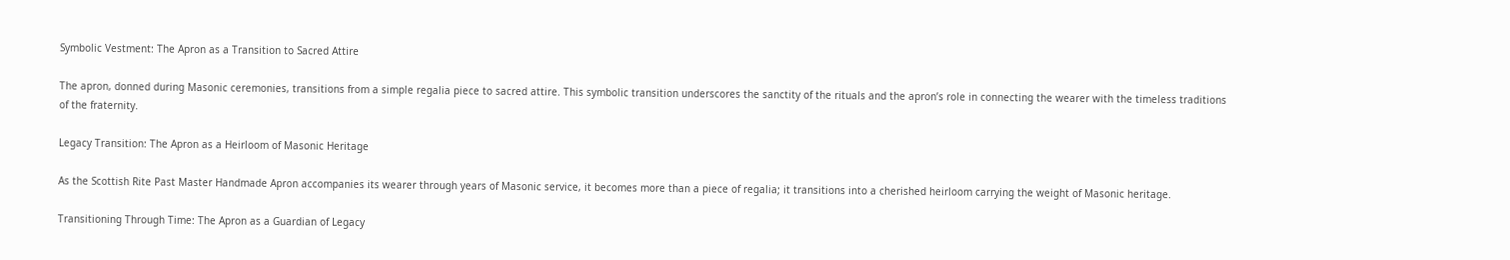Symbolic Vestment: The Apron as a Transition to Sacred Attire

The apron, donned during Masonic ceremonies, transitions from a simple regalia piece to sacred attire. This symbolic transition underscores the sanctity of the rituals and the apron’s role in connecting the wearer with the timeless traditions of the fraternity.

Legacy Transition: The Apron as a Heirloom of Masonic Heritage

As the Scottish Rite Past Master Handmade Apron accompanies its wearer through years of Masonic service, it becomes more than a piece of regalia; it transitions into a cherished heirloom carrying the weight of Masonic heritage.

Transitioning Through Time: The Apron as a Guardian of Legacy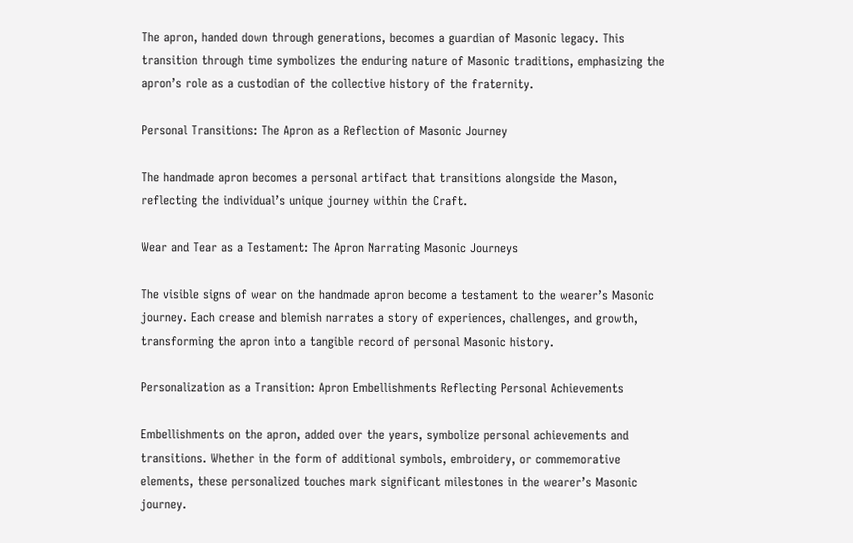The apron, handed down through generations, becomes a guardian of Masonic legacy. This transition through time symbolizes the enduring nature of Masonic traditions, emphasizing the apron’s role as a custodian of the collective history of the fraternity.

Personal Transitions: The Apron as a Reflection of Masonic Journey

The handmade apron becomes a personal artifact that transitions alongside the Mason, reflecting the individual’s unique journey within the Craft.

Wear and Tear as a Testament: The Apron Narrating Masonic Journeys

The visible signs of wear on the handmade apron become a testament to the wearer’s Masonic journey. Each crease and blemish narrates a story of experiences, challenges, and growth, transforming the apron into a tangible record of personal Masonic history.

Personalization as a Transition: Apron Embellishments Reflecting Personal Achievements

Embellishments on the apron, added over the years, symbolize personal achievements and transitions. Whether in the form of additional symbols, embroidery, or commemorative elements, these personalized touches mark significant milestones in the wearer’s Masonic journey.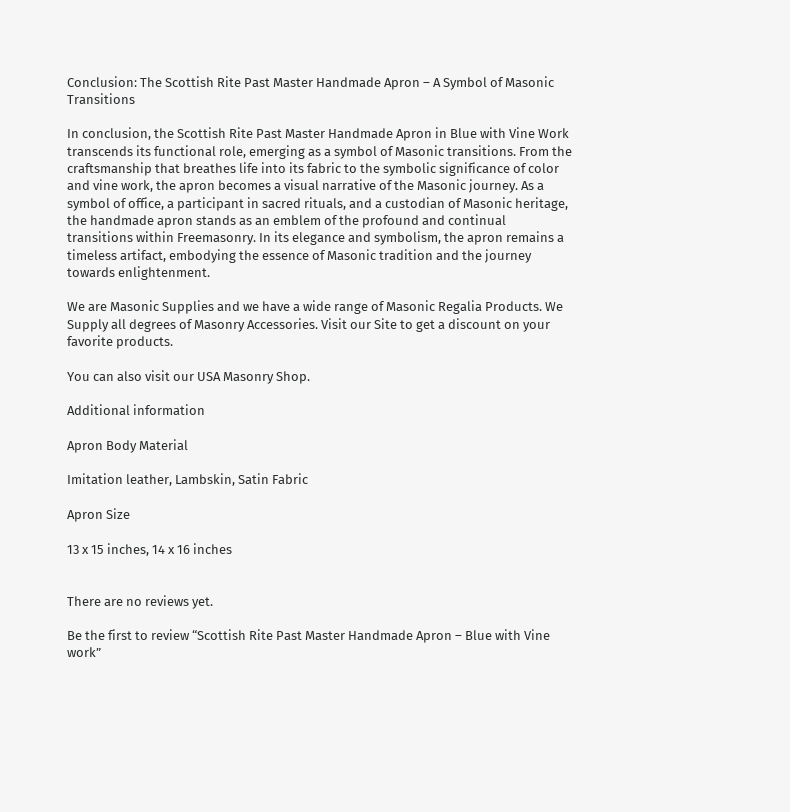Conclusion: The Scottish Rite Past Master Handmade Apron – A Symbol of Masonic Transitions

In conclusion, the Scottish Rite Past Master Handmade Apron in Blue with Vine Work transcends its functional role, emerging as a symbol of Masonic transitions. From the craftsmanship that breathes life into its fabric to the symbolic significance of color and vine work, the apron becomes a visual narrative of the Masonic journey. As a symbol of office, a participant in sacred rituals, and a custodian of Masonic heritage, the handmade apron stands as an emblem of the profound and continual transitions within Freemasonry. In its elegance and symbolism, the apron remains a timeless artifact, embodying the essence of Masonic tradition and the journey towards enlightenment.

We are Masonic Supplies and we have a wide range of Masonic Regalia Products. We Supply all degrees of Masonry Accessories. Visit our Site to get a discount on your favorite products.

You can also visit our USA Masonry Shop.

Additional information

Apron Body Material

Imitation leather, Lambskin, Satin Fabric

Apron Size

13 x 15 inches, 14 x 16 inches


There are no reviews yet.

Be the first to review “Scottish Rite Past Master Handmade Apron – Blue with Vine work”